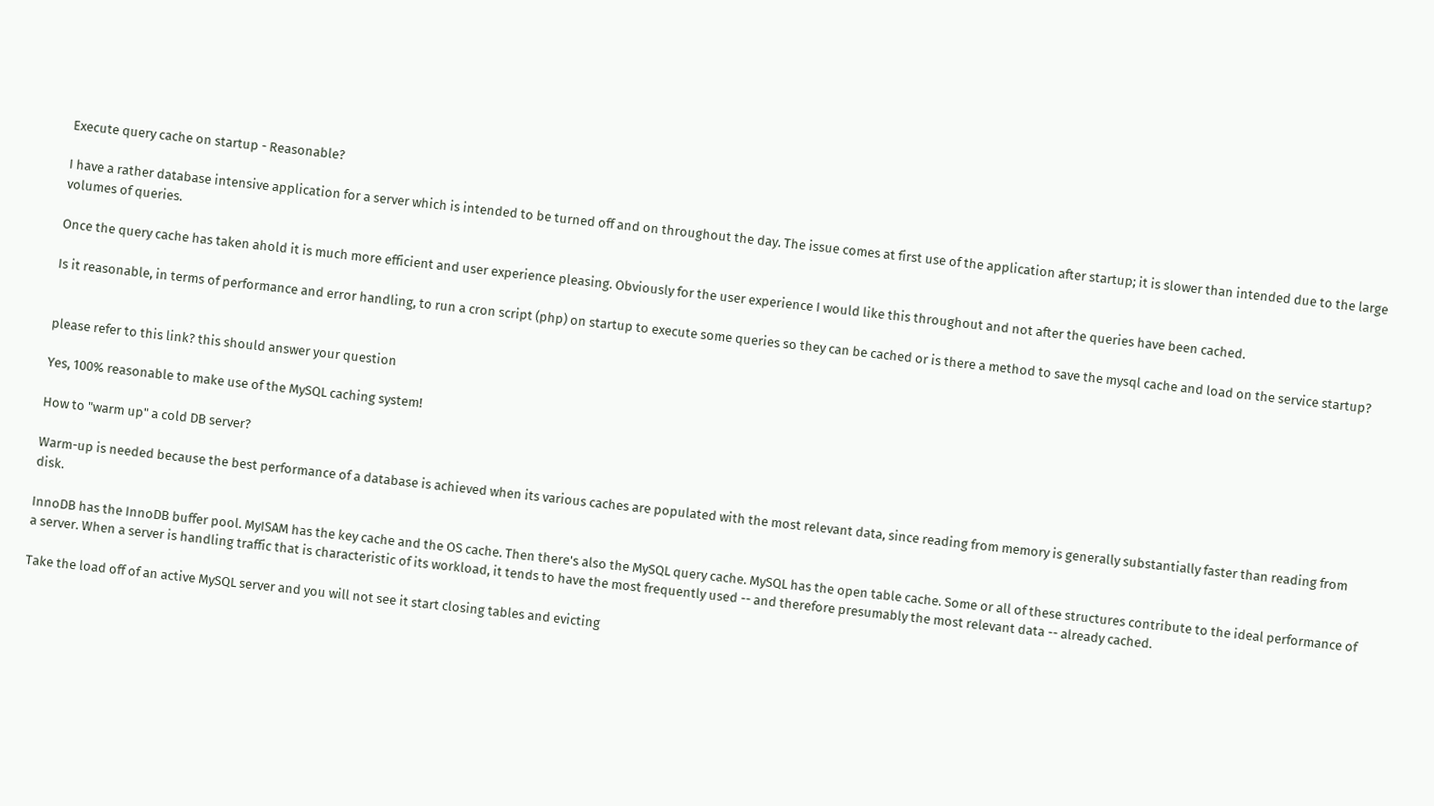Execute query cache on startup - Reasonable?

I have a rather database intensive application for a server which is intended to be turned off and on throughout the day. The issue comes at first use of the application after startup; it is slower than intended due to the large volumes of queries.

Once the query cache has taken ahold it is much more efficient and user experience pleasing. Obviously for the user experience I would like this throughout and not after the queries have been cached.

Is it reasonable, in terms of performance and error handling, to run a cron script (php) on startup to execute some queries so they can be cached or is there a method to save the mysql cache and load on the service startup?


please refer to this link? this should answer your question

Yes, 100% reasonable to make use of the MySQL caching system!

How to "warm up" a cold DB server?

Warm-up is needed because the best performance of a database is achieved when its various caches are populated with the most relevant data, since reading from memory is generally substantially faster than reading from disk.

InnoDB has the InnoDB buffer pool. MyISAM has the key cache and the OS cache. Then there's also the MySQL query cache. MySQL has the open table cache. Some or all of these structures contribute to the ideal performance of a server. When a server is handling traffic that is characteristic of its workload, it tends to have the most frequently used -- and therefore presumably the most relevant data -- already cached.

Take the load off of an active MySQL server and you will not see it start closing tables and evicting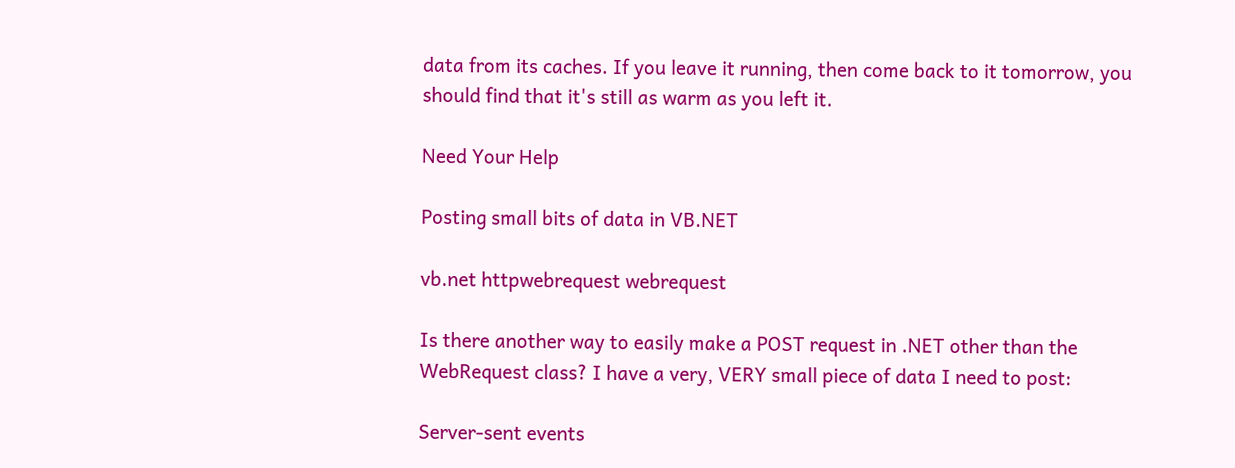data from its caches. If you leave it running, then come back to it tomorrow, you should find that it's still as warm as you left it.

Need Your Help

Posting small bits of data in VB.NET

vb.net httpwebrequest webrequest

Is there another way to easily make a POST request in .NET other than the WebRequest class? I have a very, VERY small piece of data I need to post:

Server-sent events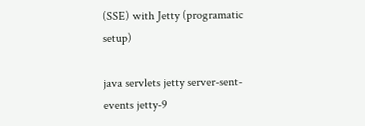(SSE) with Jetty (programatic setup)

java servlets jetty server-sent-events jetty-9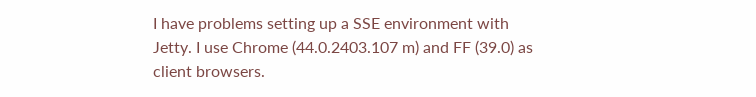I have problems setting up a SSE environment with Jetty. I use Chrome (44.0.2403.107 m) and FF (39.0) as client browsers.